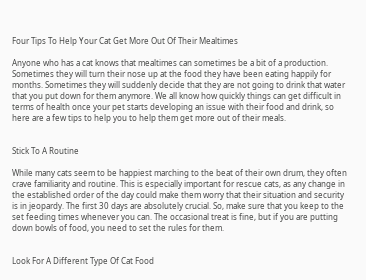Four Tips To Help Your Cat Get More Out Of Their Mealtimes

Anyone who has a cat knows that mealtimes can sometimes be a bit of a production. Sometimes they will turn their nose up at the food they have been eating happily for months. Sometimes they will suddenly decide that they are not going to drink that water that you put down for them anymore. We all know how quickly things can get difficult in terms of health once your pet starts developing an issue with their food and drink, so here are a few tips to help you to help them get more out of their meals.


Stick To A Routine

While many cats seem to be happiest marching to the beat of their own drum, they often crave familiarity and routine. This is especially important for rescue cats, as any change in the established order of the day could make them worry that their situation and security is in jeopardy. The first 30 days are absolutely crucial. So, make sure that you keep to the set feeding times whenever you can. The occasional treat is fine, but if you are putting down bowls of food, you need to set the rules for them.


Look For A Different Type Of Cat Food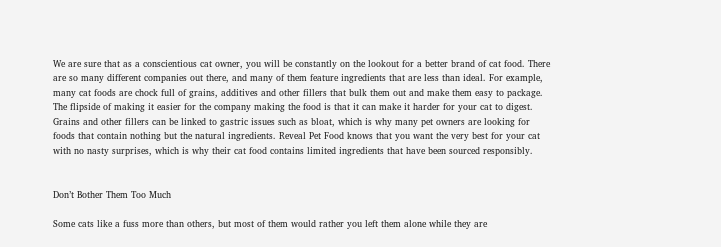We are sure that as a conscientious cat owner, you will be constantly on the lookout for a better brand of cat food. There are so many different companies out there, and many of them feature ingredients that are less than ideal. For example, many cat foods are chock full of grains, additives and other fillers that bulk them out and make them easy to package. The flipside of making it easier for the company making the food is that it can make it harder for your cat to digest. Grains and other fillers can be linked to gastric issues such as bloat, which is why many pet owners are looking for foods that contain nothing but the natural ingredients. Reveal Pet Food knows that you want the very best for your cat with no nasty surprises, which is why their cat food contains limited ingredients that have been sourced responsibly.


Don’t Bother Them Too Much

Some cats like a fuss more than others, but most of them would rather you left them alone while they are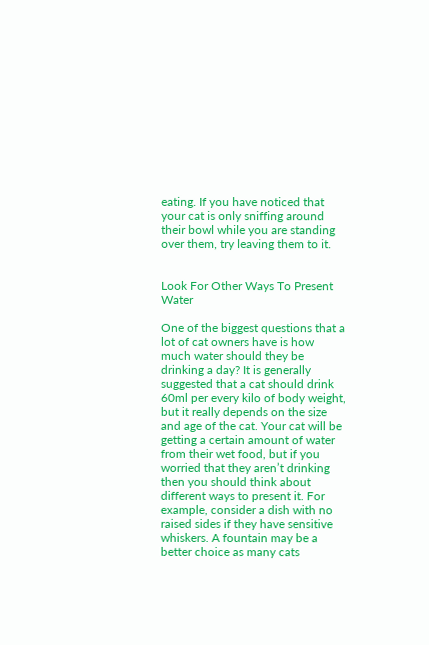eating. If you have noticed that your cat is only sniffing around their bowl while you are standing over them, try leaving them to it.


Look For Other Ways To Present Water

One of the biggest questions that a lot of cat owners have is how much water should they be drinking a day? It is generally suggested that a cat should drink 60ml per every kilo of body weight, but it really depends on the size and age of the cat. Your cat will be getting a certain amount of water from their wet food, but if you worried that they aren’t drinking then you should think about different ways to present it. For example, consider a dish with no raised sides if they have sensitive whiskers. A fountain may be a better choice as many cats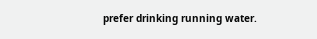prefer drinking running water.